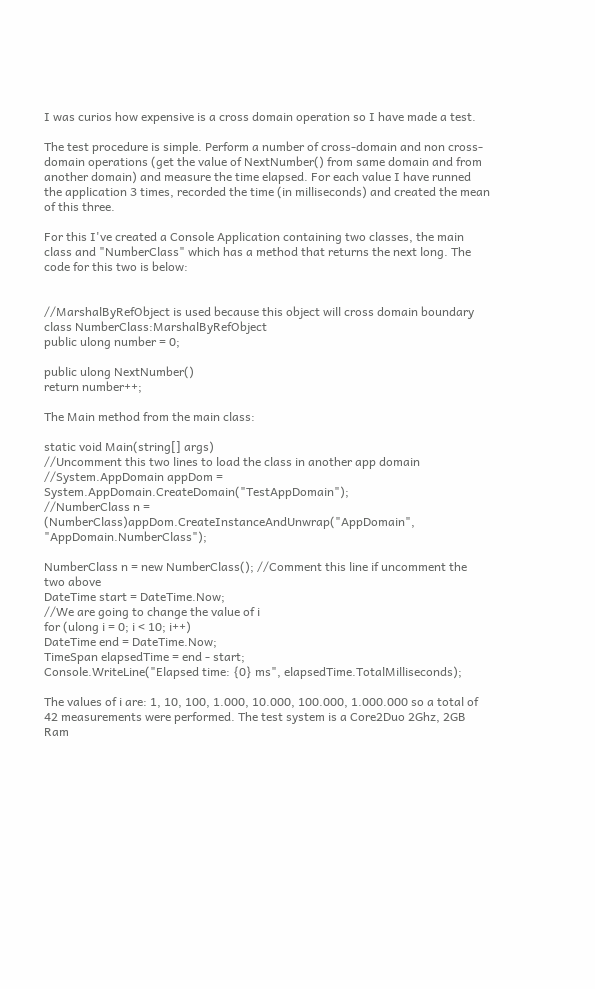I was curios how expensive is a cross domain operation so I have made a test.

The test procedure is simple. Perform a number of cross-domain and non cross-domain operations (get the value of NextNumber() from same domain and from another domain) and measure the time elapsed. For each value I have runned the application 3 times, recorded the time (in milliseconds) and created the mean of this three.

For this I've created a Console Application containing two classes, the main class and "NumberClass" which has a method that returns the next long. The code for this two is below:


//MarshalByRefObject is used because this object will cross domain boundary
class NumberClass:MarshalByRefObject
public ulong number = 0;

public ulong NextNumber()
return number++;

The Main method from the main class:

static void Main(string[] args)
//Uncomment this two lines to load the class in another app domain
//System.AppDomain appDom = System.AppDomain.CreateDomain("TestAppDomain");
//NumberClass n = (NumberClass)appDom.CreateInstanceAndUnwrap("AppDomain", "AppDomain.NumberClass");

NumberClass n = new NumberClass(); //Comment this line if uncomment the two above
DateTime start = DateTime.Now;
//We are going to change the value of i
for (ulong i = 0; i < 10; i++)
DateTime end = DateTime.Now;
TimeSpan elapsedTime = end - start;
Console.WriteLine("Elapsed time: {0} ms", elapsedTime.TotalMilliseconds);

The values of i are: 1, 10, 100, 1.000, 10.000, 100.000, 1.000.000 so a total of 42 measurements were performed. The test system is a Core2Duo 2Ghz, 2GB Ram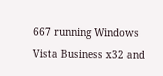667 running Windows Vista Business x32 and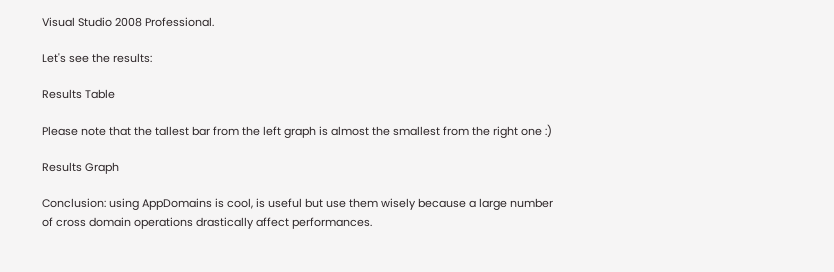Visual Studio 2008 Professional.

Let's see the results:

Results Table

Please note that the tallest bar from the left graph is almost the smallest from the right one :)

Results Graph

Conclusion: using AppDomains is cool, is useful but use them wisely because a large number of cross domain operations drastically affect performances.